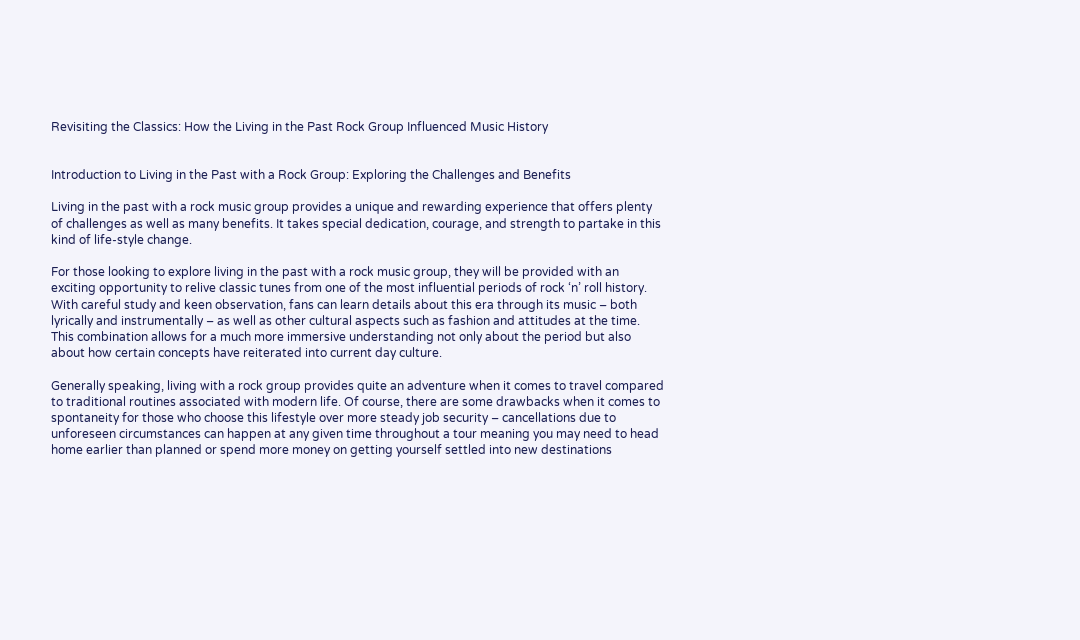Revisiting the Classics: How the Living in the Past Rock Group Influenced Music History


Introduction to Living in the Past with a Rock Group: Exploring the Challenges and Benefits

Living in the past with a rock music group provides a unique and rewarding experience that offers plenty of challenges as well as many benefits. It takes special dedication, courage, and strength to partake in this kind of life-style change.

For those looking to explore living in the past with a rock music group, they will be provided with an exciting opportunity to relive classic tunes from one of the most influential periods of rock ‘n’ roll history. With careful study and keen observation, fans can learn details about this era through its music – both lyrically and instrumentally – as well as other cultural aspects such as fashion and attitudes at the time. This combination allows for a much more immersive understanding not only about the period but also about how certain concepts have reiterated into current day culture.

Generally speaking, living with a rock group provides quite an adventure when it comes to travel compared to traditional routines associated with modern life. Of course, there are some drawbacks when it comes to spontaneity for those who choose this lifestyle over more steady job security – cancellations due to unforeseen circumstances can happen at any given time throughout a tour meaning you may need to head home earlier than planned or spend more money on getting yourself settled into new destinations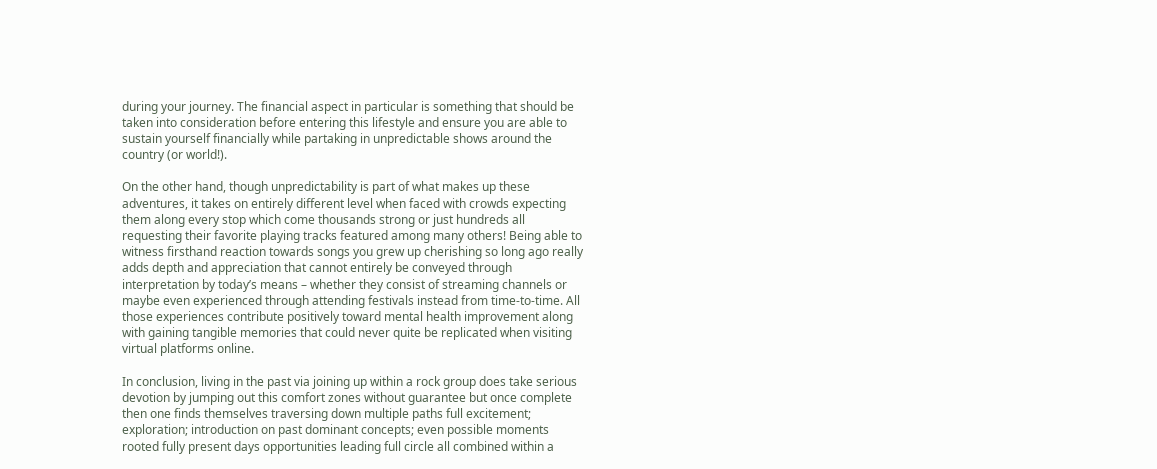during your journey. The financial aspect in particular is something that should be taken into consideration before entering this lifestyle and ensure you are able to sustain yourself financially while partaking in unpredictable shows around the country (or world!).

On the other hand, though unpredictability is part of what makes up these adventures, it takes on entirely different level when faced with crowds expecting them along every stop which come thousands strong or just hundreds all requesting their favorite playing tracks featured among many others! Being able to witness firsthand reaction towards songs you grew up cherishing so long ago really adds depth and appreciation that cannot entirely be conveyed through interpretation by today’s means – whether they consist of streaming channels or maybe even experienced through attending festivals instead from time-to-time. All those experiences contribute positively toward mental health improvement along with gaining tangible memories that could never quite be replicated when visiting virtual platforms online.

In conclusion, living in the past via joining up within a rock group does take serious devotion by jumping out this comfort zones without guarantee but once complete then one finds themselves traversing down multiple paths full excitement; exploration; introduction on past dominant concepts; even possible moments rooted fully present days opportunities leading full circle all combined within a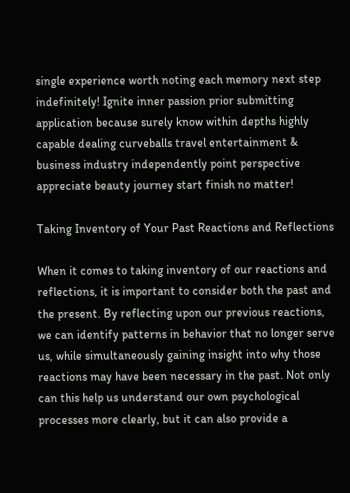single experience worth noting each memory next step indefinitely! Ignite inner passion prior submitting application because surely know within depths highly capable dealing curveballs travel entertainment & business industry independently point perspective appreciate beauty journey start finish no matter!

Taking Inventory of Your Past Reactions and Reflections

When it comes to taking inventory of our reactions and reflections, it is important to consider both the past and the present. By reflecting upon our previous reactions, we can identify patterns in behavior that no longer serve us, while simultaneously gaining insight into why those reactions may have been necessary in the past. Not only can this help us understand our own psychological processes more clearly, but it can also provide a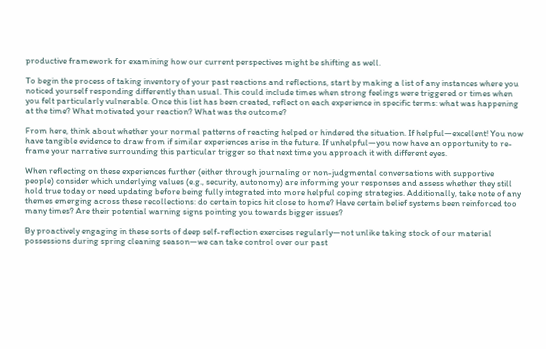productive framework for examining how our current perspectives might be shifting as well.

To begin the process of taking inventory of your past reactions and reflections, start by making a list of any instances where you noticed yourself responding differently than usual. This could include times when strong feelings were triggered or times when you felt particularly vulnerable. Once this list has been created, reflect on each experience in specific terms: what was happening at the time? What motivated your reaction? What was the outcome?

From here, think about whether your normal patterns of reacting helped or hindered the situation. If helpful—excellent! You now have tangible evidence to draw from if similar experiences arise in the future. If unhelpful—you now have an opportunity to re-frame your narrative surrounding this particular trigger so that next time you approach it with different eyes.

When reflecting on these experiences further (either through journaling or non-judgmental conversations with supportive people) consider which underlying values (e.g., security, autonomy) are informing your responses and assess whether they still hold true today or need updating before being fully integrated into more helpful coping strategies. Additionally, take note of any themes emerging across these recollections: do certain topics hit close to home? Have certain belief systems been reinforced too many times? Are their potential warning signs pointing you towards bigger issues?

By proactively engaging in these sorts of deep self-reflection exercises regularly—not unlike taking stock of our material possessions during spring cleaning season—we can take control over our past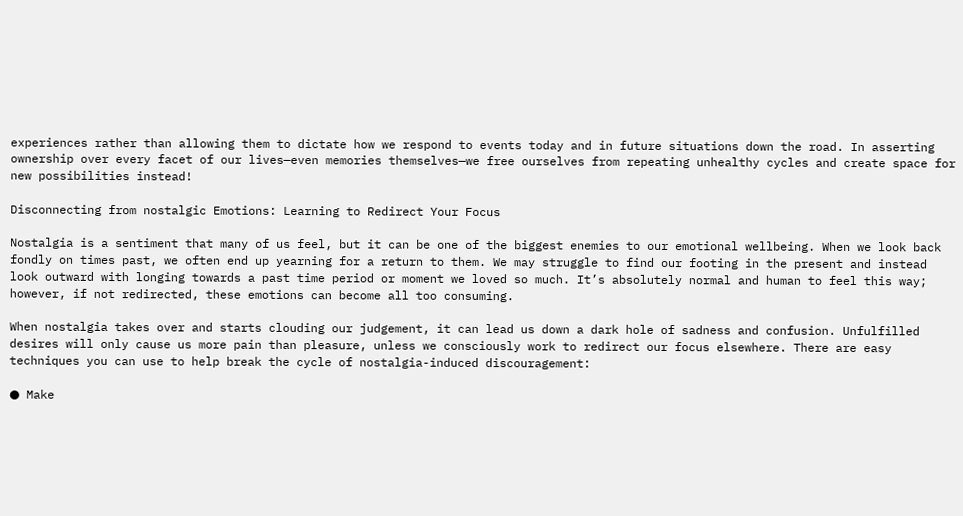experiences rather than allowing them to dictate how we respond to events today and in future situations down the road. In asserting ownership over every facet of our lives—even memories themselves—we free ourselves from repeating unhealthy cycles and create space for new possibilities instead!

Disconnecting from nostalgic Emotions: Learning to Redirect Your Focus

Nostalgia is a sentiment that many of us feel, but it can be one of the biggest enemies to our emotional wellbeing. When we look back fondly on times past, we often end up yearning for a return to them. We may struggle to find our footing in the present and instead look outward with longing towards a past time period or moment we loved so much. It’s absolutely normal and human to feel this way; however, if not redirected, these emotions can become all too consuming.

When nostalgia takes over and starts clouding our judgement, it can lead us down a dark hole of sadness and confusion. Unfulfilled desires will only cause us more pain than pleasure, unless we consciously work to redirect our focus elsewhere. There are easy techniques you can use to help break the cycle of nostalgia-induced discouragement:

● Make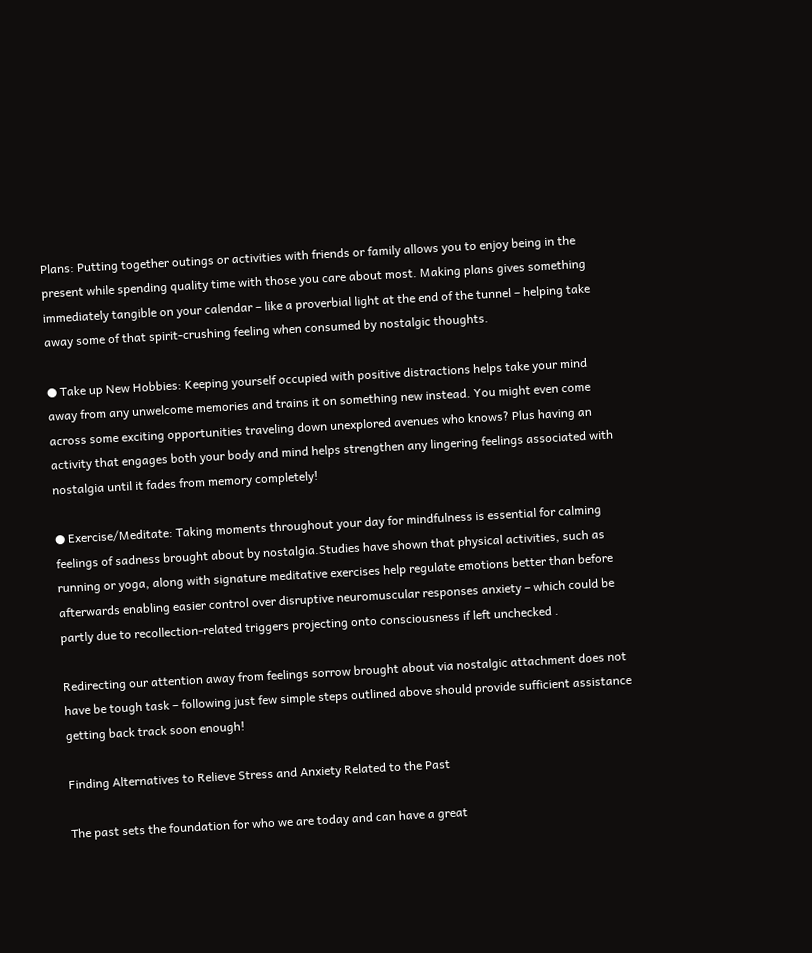Plans: Putting together outings or activities with friends or family allows you to enjoy being in the present while spending quality time with those you care about most. Making plans gives something immediately tangible on your calendar – like a proverbial light at the end of the tunnel – helping take away some of that spirit-crushing feeling when consumed by nostalgic thoughts.

● Take up New Hobbies: Keeping yourself occupied with positive distractions helps take your mind away from any unwelcome memories and trains it on something new instead. You might even come across some exciting opportunities traveling down unexplored avenues who knows? Plus having an activity that engages both your body and mind helps strengthen any lingering feelings associated with nostalgia until it fades from memory completely!

● Exercise/Meditate: Taking moments throughout your day for mindfulness is essential for calming feelings of sadness brought about by nostalgia.Studies have shown that physical activities, such as running or yoga, along with signature meditative exercises help regulate emotions better than before afterwards enabling easier control over disruptive neuromuscular responses anxiety – which could be partly due to recollection-related triggers projecting onto consciousness if left unchecked .

Redirecting our attention away from feelings sorrow brought about via nostalgic attachment does not have be tough task – following just few simple steps outlined above should provide sufficient assistance getting back track soon enough!

Finding Alternatives to Relieve Stress and Anxiety Related to the Past

The past sets the foundation for who we are today and can have a great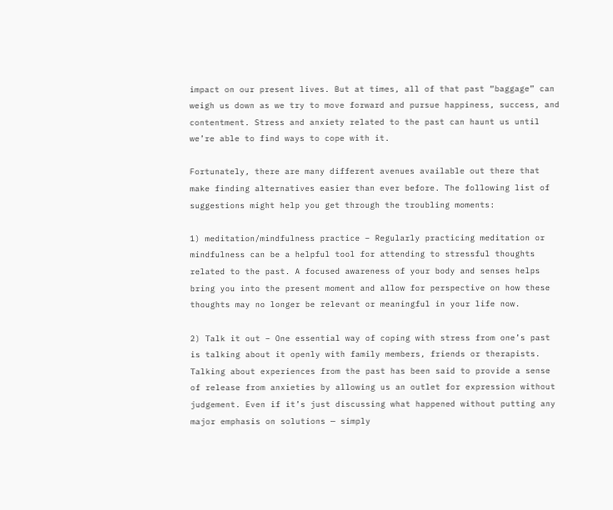impact on our present lives. But at times, all of that past “baggage” can weigh us down as we try to move forward and pursue happiness, success, and contentment. Stress and anxiety related to the past can haunt us until we’re able to find ways to cope with it.

Fortunately, there are many different avenues available out there that make finding alternatives easier than ever before. The following list of suggestions might help you get through the troubling moments:

1) meditation/mindfulness practice – Regularly practicing meditation or mindfulness can be a helpful tool for attending to stressful thoughts related to the past. A focused awareness of your body and senses helps bring you into the present moment and allow for perspective on how these thoughts may no longer be relevant or meaningful in your life now.

2) Talk it out – One essential way of coping with stress from one’s past is talking about it openly with family members, friends or therapists. Talking about experiences from the past has been said to provide a sense of release from anxieties by allowing us an outlet for expression without judgement. Even if it’s just discussing what happened without putting any major emphasis on solutions — simply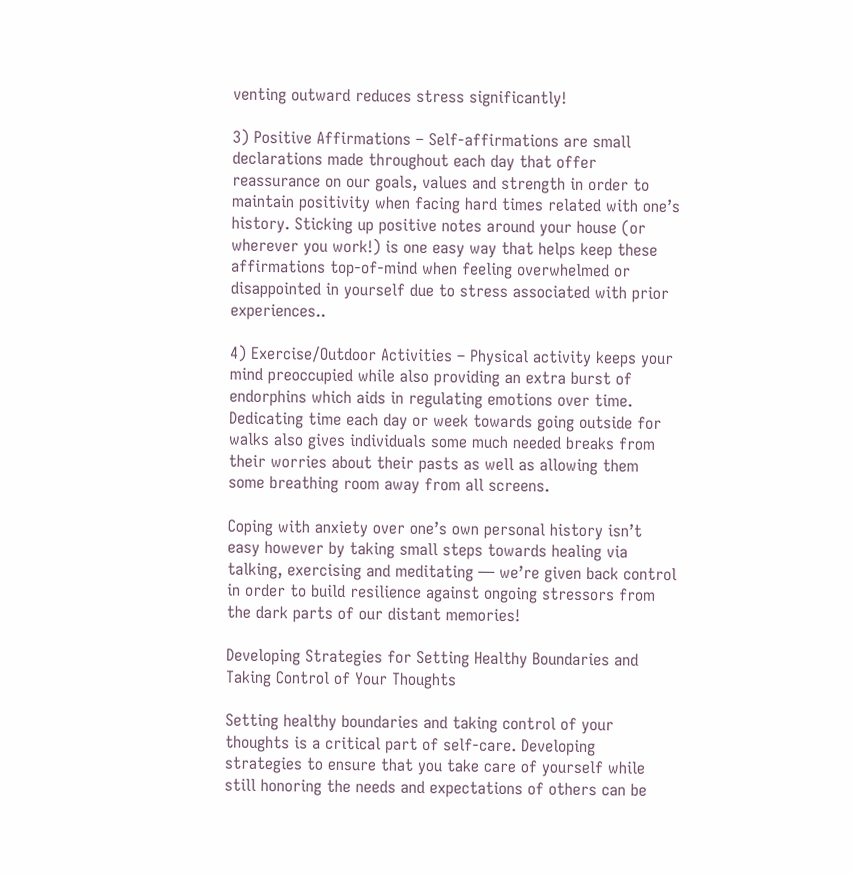venting outward reduces stress significantly!

3) Positive Affirmations – Self-affirmations are small declarations made throughout each day that offer reassurance on our goals, values and strength in order to maintain positivity when facing hard times related with one’s history. Sticking up positive notes around your house (or wherever you work!) is one easy way that helps keep these affirmations top-of-mind when feeling overwhelmed or disappointed in yourself due to stress associated with prior experiences..

4) Exercise/Outdoor Activities – Physical activity keeps your mind preoccupied while also providing an extra burst of endorphins which aids in regulating emotions over time. Dedicating time each day or week towards going outside for walks also gives individuals some much needed breaks from their worries about their pasts as well as allowing them some breathing room away from all screens.

Coping with anxiety over one’s own personal history isn’t easy however by taking small steps towards healing via talking, exercising and meditating — we’re given back control in order to build resilience against ongoing stressors from the dark parts of our distant memories!

Developing Strategies for Setting Healthy Boundaries and Taking Control of Your Thoughts

Setting healthy boundaries and taking control of your thoughts is a critical part of self-care. Developing strategies to ensure that you take care of yourself while still honoring the needs and expectations of others can be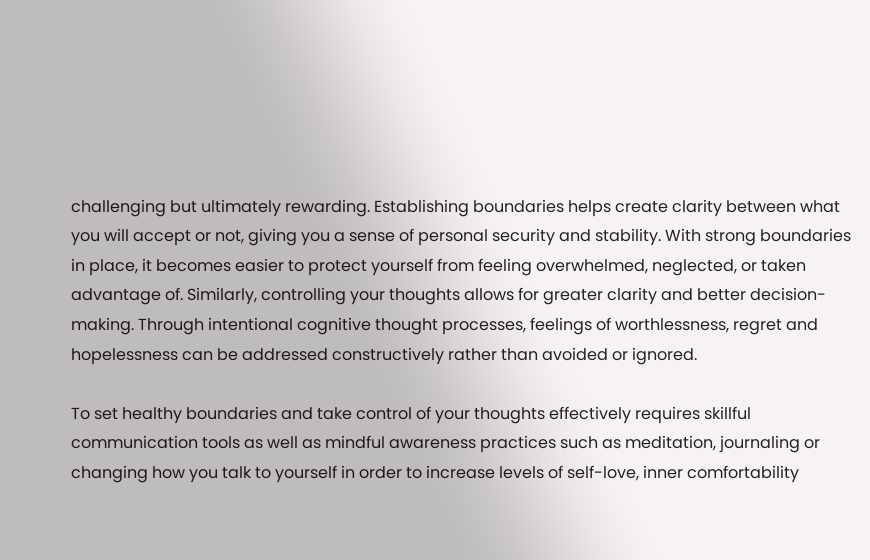challenging but ultimately rewarding. Establishing boundaries helps create clarity between what you will accept or not, giving you a sense of personal security and stability. With strong boundaries in place, it becomes easier to protect yourself from feeling overwhelmed, neglected, or taken advantage of. Similarly, controlling your thoughts allows for greater clarity and better decision-making. Through intentional cognitive thought processes, feelings of worthlessness, regret and hopelessness can be addressed constructively rather than avoided or ignored.

To set healthy boundaries and take control of your thoughts effectively requires skillful communication tools as well as mindful awareness practices such as meditation, journaling or changing how you talk to yourself in order to increase levels of self-love, inner comfortability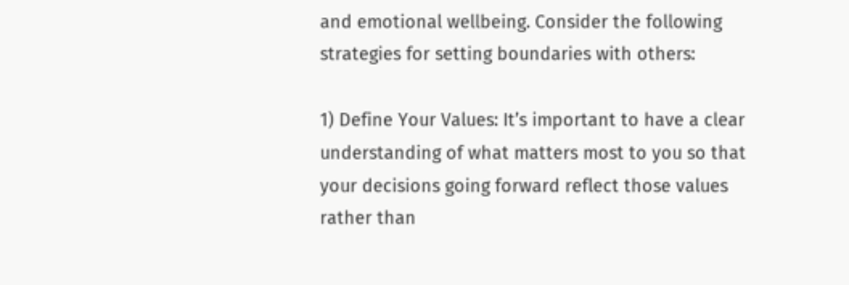and emotional wellbeing. Consider the following strategies for setting boundaries with others:

1) Define Your Values: It’s important to have a clear understanding of what matters most to you so that your decisions going forward reflect those values rather than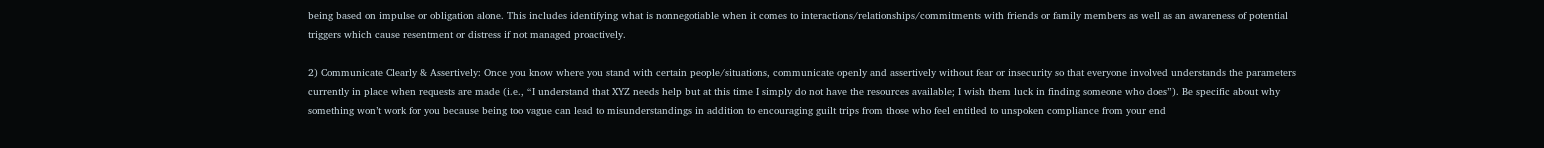being based on impulse or obligation alone. This includes identifying what is nonnegotiable when it comes to interactions/relationships/commitments with friends or family members as well as an awareness of potential triggers which cause resentment or distress if not managed proactively.

2) Communicate Clearly & Assertively: Once you know where you stand with certain people/situations, communicate openly and assertively without fear or insecurity so that everyone involved understands the parameters currently in place when requests are made (i.e., “I understand that XYZ needs help but at this time I simply do not have the resources available; I wish them luck in finding someone who does”). Be specific about why something won’t work for you because being too vague can lead to misunderstandings in addition to encouraging guilt trips from those who feel entitled to unspoken compliance from your end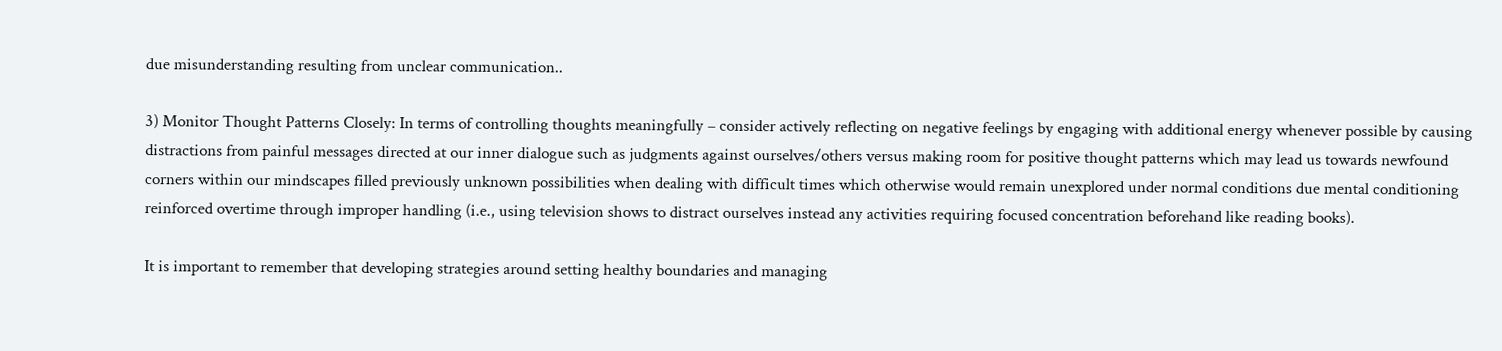due misunderstanding resulting from unclear communication..

3) Monitor Thought Patterns Closely: In terms of controlling thoughts meaningfully – consider actively reflecting on negative feelings by engaging with additional energy whenever possible by causing distractions from painful messages directed at our inner dialogue such as judgments against ourselves/others versus making room for positive thought patterns which may lead us towards newfound corners within our mindscapes filled previously unknown possibilities when dealing with difficult times which otherwise would remain unexplored under normal conditions due mental conditioning reinforced overtime through improper handling (i.e., using television shows to distract ourselves instead any activities requiring focused concentration beforehand like reading books).

It is important to remember that developing strategies around setting healthy boundaries and managing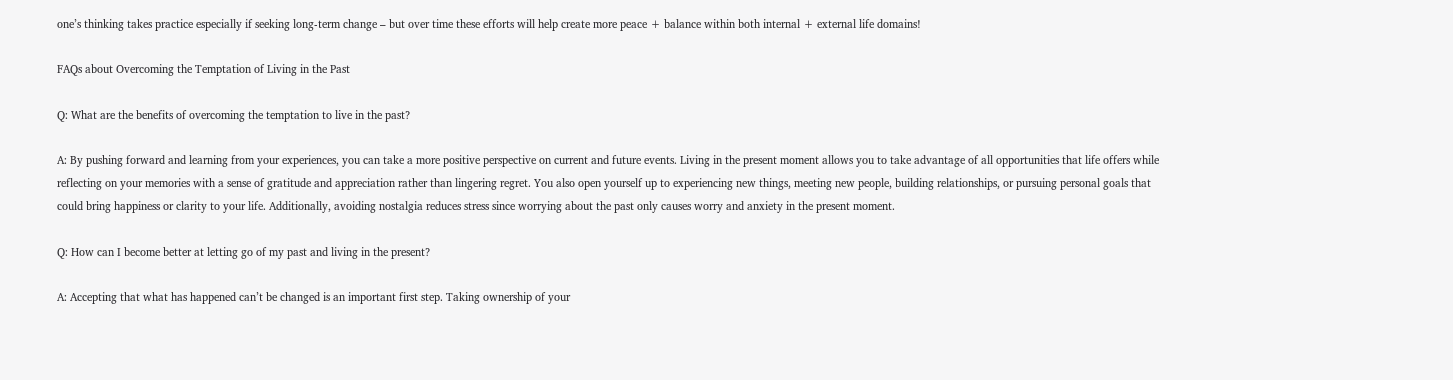one’s thinking takes practice especially if seeking long-term change – but over time these efforts will help create more peace + balance within both internal + external life domains!

FAQs about Overcoming the Temptation of Living in the Past

Q: What are the benefits of overcoming the temptation to live in the past?

A: By pushing forward and learning from your experiences, you can take a more positive perspective on current and future events. Living in the present moment allows you to take advantage of all opportunities that life offers while reflecting on your memories with a sense of gratitude and appreciation rather than lingering regret. You also open yourself up to experiencing new things, meeting new people, building relationships, or pursuing personal goals that could bring happiness or clarity to your life. Additionally, avoiding nostalgia reduces stress since worrying about the past only causes worry and anxiety in the present moment.

Q: How can I become better at letting go of my past and living in the present?

A: Accepting that what has happened can’t be changed is an important first step. Taking ownership of your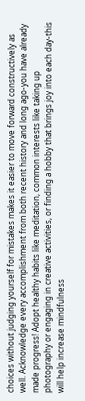choices without judging yourself for mistakes makes it easier to move forward constructively as well. Acknowledge every accomplishment from both recent history and long ago-you have already made progress! Adopt healthy habits like meditation, common interests like taking up photography or engaging in creative activities, or finding a hobby that brings joy into each day-this will help increase mindfulness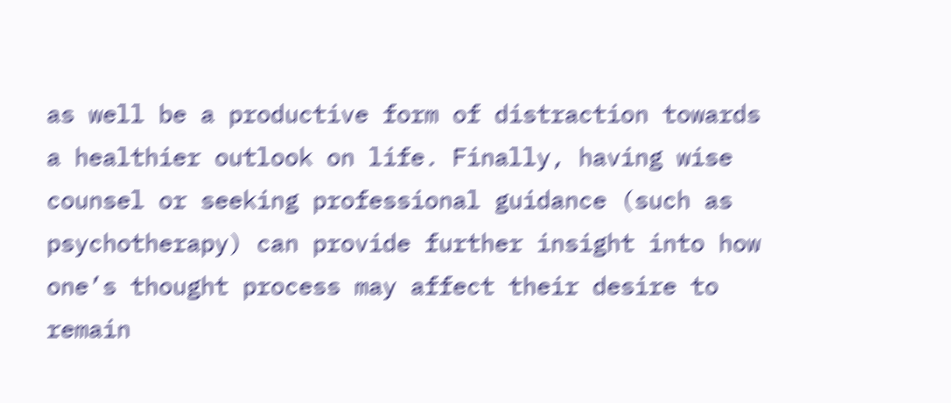as well be a productive form of distraction towards a healthier outlook on life. Finally, having wise counsel or seeking professional guidance (such as psychotherapy) can provide further insight into how one’s thought process may affect their desire to remain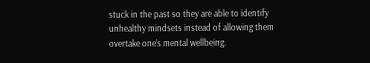stuck in the past so they are able to identify unhealthy mindsets instead of allowing them overtake one’s mental wellbeing.